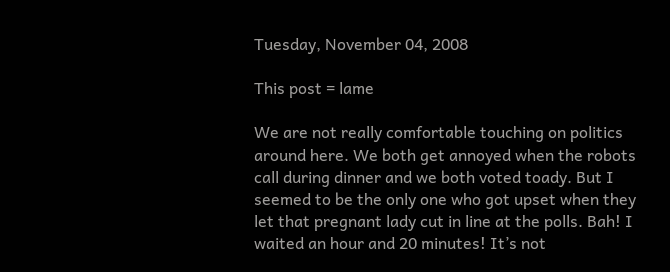Tuesday, November 04, 2008

This post = lame

We are not really comfortable touching on politics around here. We both get annoyed when the robots call during dinner and we both voted toady. But I seemed to be the only one who got upset when they let that pregnant lady cut in line at the polls. Bah! I waited an hour and 20 minutes! It’s not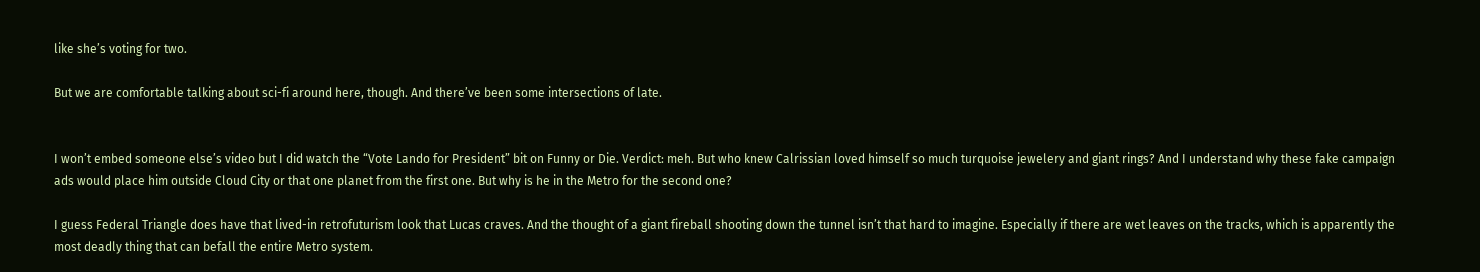like she’s voting for two.

But we are comfortable talking about sci-fi around here, though. And there’ve been some intersections of late.


I won’t embed someone else’s video but I did watch the “Vote Lando for President” bit on Funny or Die. Verdict: meh. But who knew Calrissian loved himself so much turquoise jewelery and giant rings? And I understand why these fake campaign ads would place him outside Cloud City or that one planet from the first one. But why is he in the Metro for the second one?

I guess Federal Triangle does have that lived-in retrofuturism look that Lucas craves. And the thought of a giant fireball shooting down the tunnel isn’t that hard to imagine. Especially if there are wet leaves on the tracks, which is apparently the most deadly thing that can befall the entire Metro system.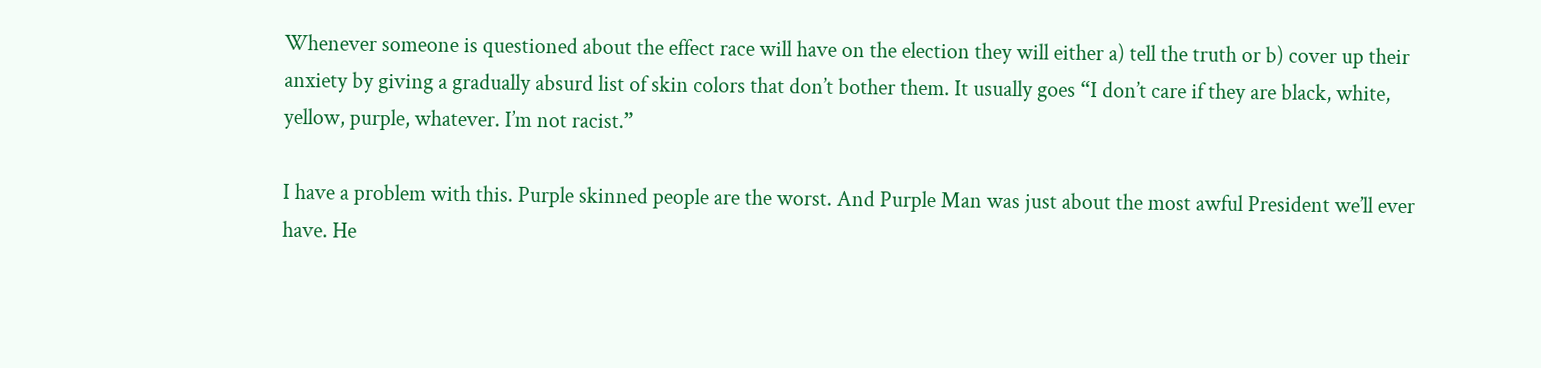Whenever someone is questioned about the effect race will have on the election they will either a) tell the truth or b) cover up their anxiety by giving a gradually absurd list of skin colors that don’t bother them. It usually goes “I don’t care if they are black, white, yellow, purple, whatever. I’m not racist.”

I have a problem with this. Purple skinned people are the worst. And Purple Man was just about the most awful President we’ll ever have. He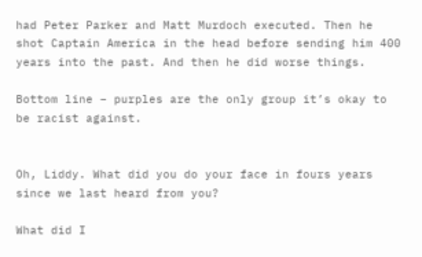had Peter Parker and Matt Murdoch executed. Then he shot Captain America in the head before sending him 400 years into the past. And then he did worse things.

Bottom line – purples are the only group it’s okay to be racist against.


Oh, Liddy. What did you do your face in fours years since we last heard from you?

What did I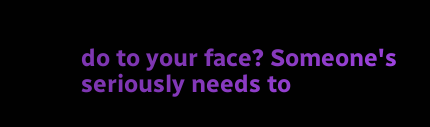do to your face? Someone's seriously needs to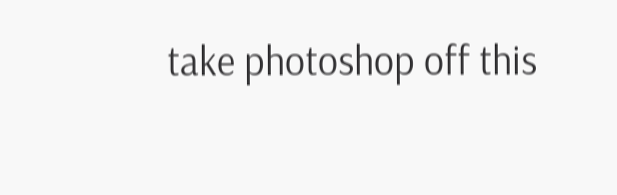take photoshop off this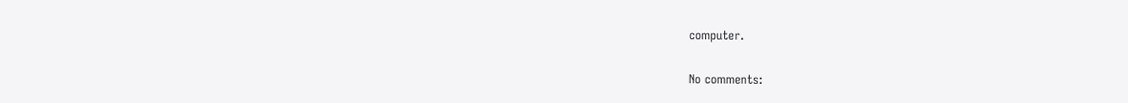computer.

No comments: